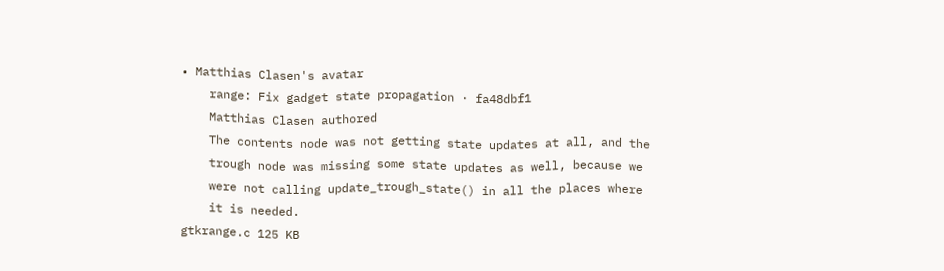• Matthias Clasen's avatar
    range: Fix gadget state propagation · fa48dbf1
    Matthias Clasen authored
    The contents node was not getting state updates at all, and the
    trough node was missing some state updates as well, because we
    were not calling update_trough_state() in all the places where
    it is needed.
gtkrange.c 125 KB